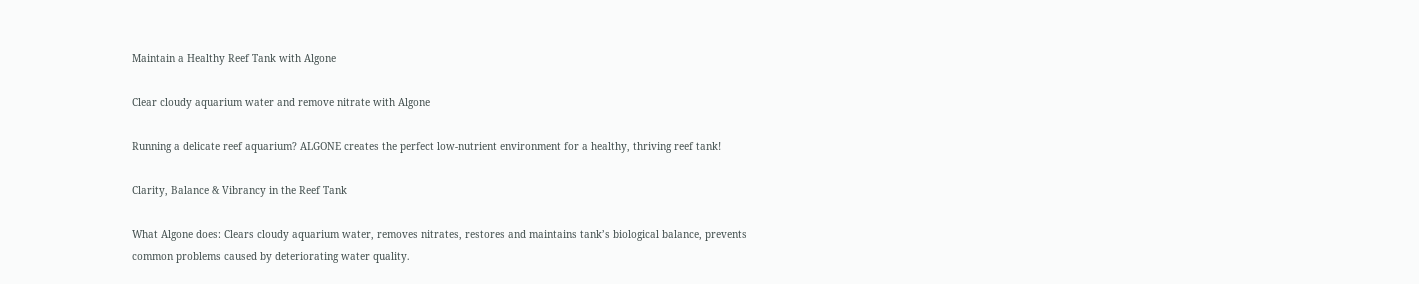Maintain a Healthy Reef Tank with Algone

Clear cloudy aquarium water and remove nitrate with Algone

Running a delicate reef aquarium? ALGONE creates the perfect low-nutrient environment for a healthy, thriving reef tank!

Clarity, Balance & Vibrancy in the Reef Tank

What Algone does: Clears cloudy aquarium water, removes nitrates, restores and maintains tank’s biological balance, prevents common problems caused by deteriorating water quality.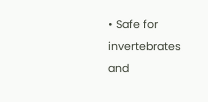• Safe for invertebrates and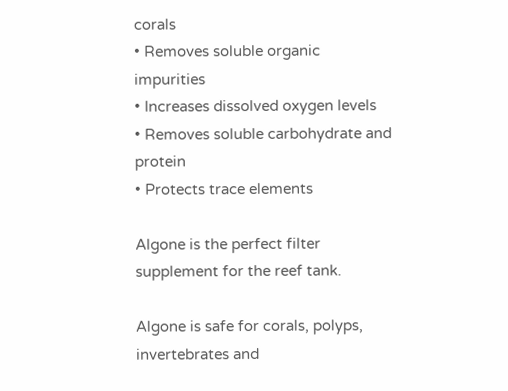corals
• Removes soluble organic impurities
• Increases dissolved oxygen levels
• Removes soluble carbohydrate and protein
• Protects trace elements

Algone is the perfect filter supplement for the reef tank.

Algone is safe for corals, polyps, invertebrates and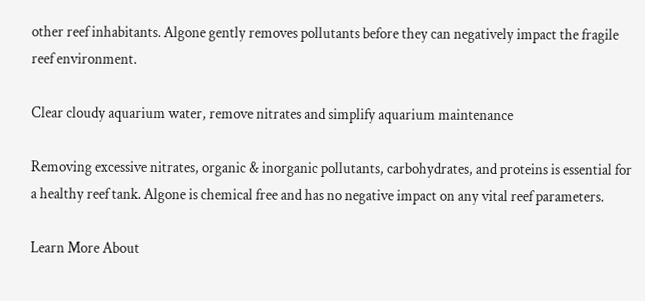other reef inhabitants. Algone gently removes pollutants before they can negatively impact the fragile reef environment.

Clear cloudy aquarium water, remove nitrates and simplify aquarium maintenance

Removing excessive nitrates, organic & inorganic pollutants, carbohydrates, and proteins is essential for a healthy reef tank. Algone is chemical free and has no negative impact on any vital reef parameters.

Learn More About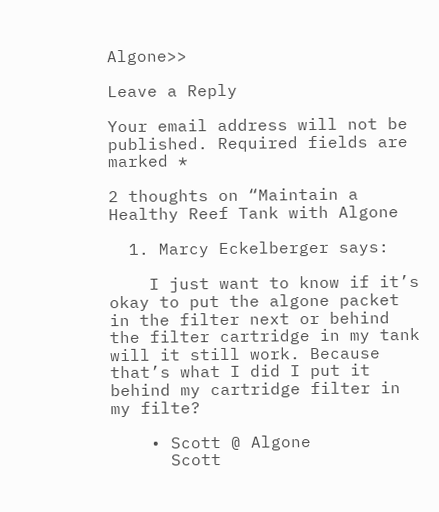Algone>>

Leave a Reply

Your email address will not be published. Required fields are marked *

2 thoughts on “Maintain a Healthy Reef Tank with Algone

  1. Marcy Eckelberger says:

    I just want to know if it’s okay to put the algone packet in the filter next or behind the filter cartridge in my tank will it still work. Because that’s what I did I put it behind my cartridge filter in my filte?

    • Scott @ Algone
      Scott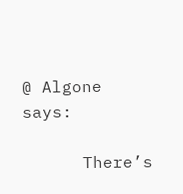@ Algone says:

      There’s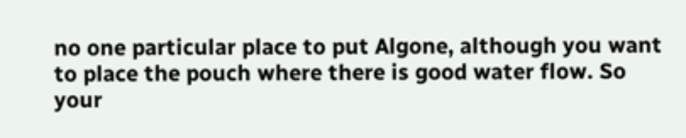no one particular place to put Algone, although you want to place the pouch where there is good water flow. So your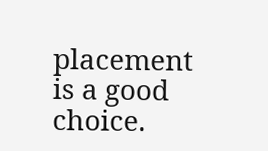placement is a good choice.